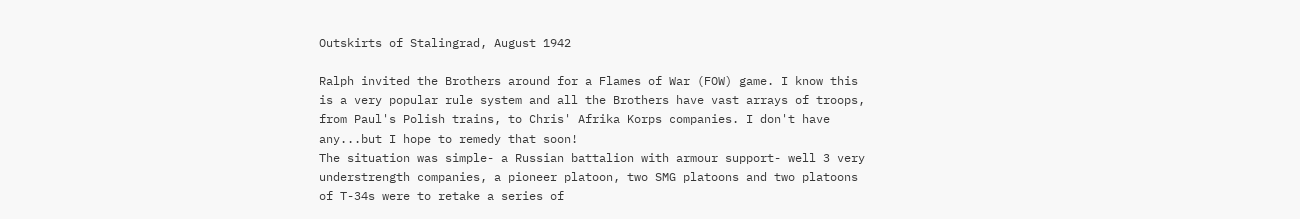Outskirts of Stalingrad, August 1942

Ralph invited the Brothers around for a Flames of War (FOW) game. I know this is a very popular rule system and all the Brothers have vast arrays of troops, from Paul's Polish trains, to Chris' Afrika Korps companies. I don't have any...but I hope to remedy that soon!
The situation was simple- a Russian battalion with armour support- well 3 very understrength companies, a pioneer platoon, two SMG platoons and two platoons of T-34s were to retake a series of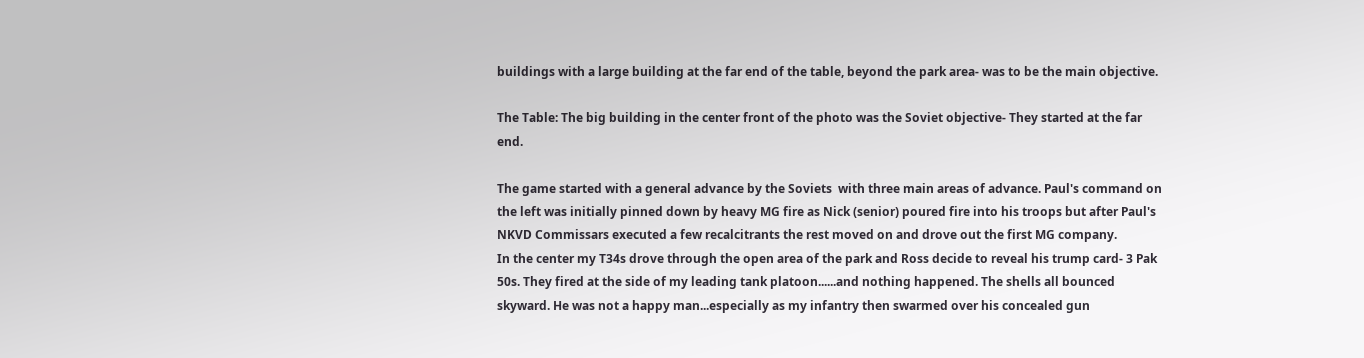buildings with a large building at the far end of the table, beyond the park area- was to be the main objective.

The Table: The big building in the center front of the photo was the Soviet objective- They started at the far end.

The game started with a general advance by the Soviets  with three main areas of advance. Paul's command on the left was initially pinned down by heavy MG fire as Nick (senior) poured fire into his troops but after Paul's NKVD Commissars executed a few recalcitrants the rest moved on and drove out the first MG company.
In the center my T34s drove through the open area of the park and Ross decide to reveal his trump card- 3 Pak 50s. They fired at the side of my leading tank platoon......and nothing happened. The shells all bounced skyward. He was not a happy man...especially as my infantry then swarmed over his concealed gun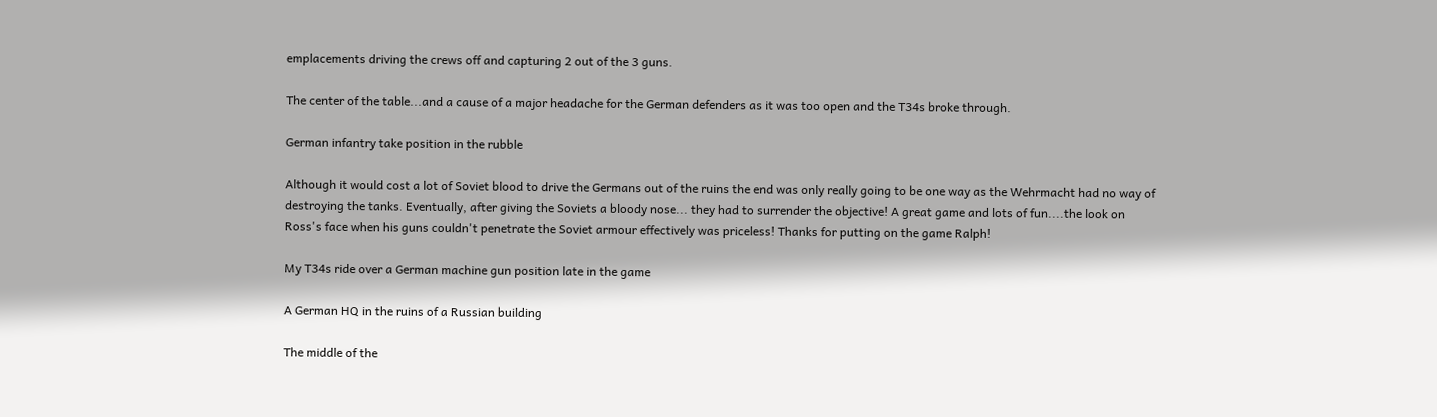emplacements driving the crews off and capturing 2 out of the 3 guns.

The center of the table...and a cause of a major headache for the German defenders as it was too open and the T34s broke through.

German infantry take position in the rubble

Although it would cost a lot of Soviet blood to drive the Germans out of the ruins the end was only really going to be one way as the Wehrmacht had no way of destroying the tanks. Eventually, after giving the Soviets a bloody nose... they had to surrender the objective! A great game and lots of fun....the look on Ross's face when his guns couldn't penetrate the Soviet armour effectively was priceless! Thanks for putting on the game Ralph!

My T34s ride over a German machine gun position late in the game

A German HQ in the ruins of a Russian building

The middle of the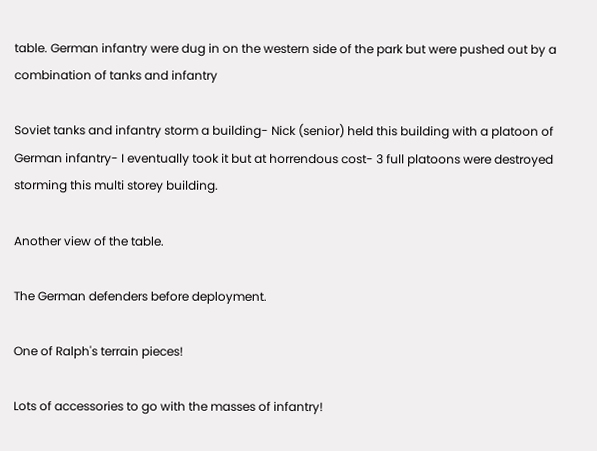table. German infantry were dug in on the western side of the park but were pushed out by a combination of tanks and infantry

Soviet tanks and infantry storm a building- Nick (senior) held this building with a platoon of German infantry- I eventually took it but at horrendous cost- 3 full platoons were destroyed storming this multi storey building.

Another view of the table.

The German defenders before deployment.

One of Ralph's terrain pieces!

Lots of accessories to go with the masses of infantry!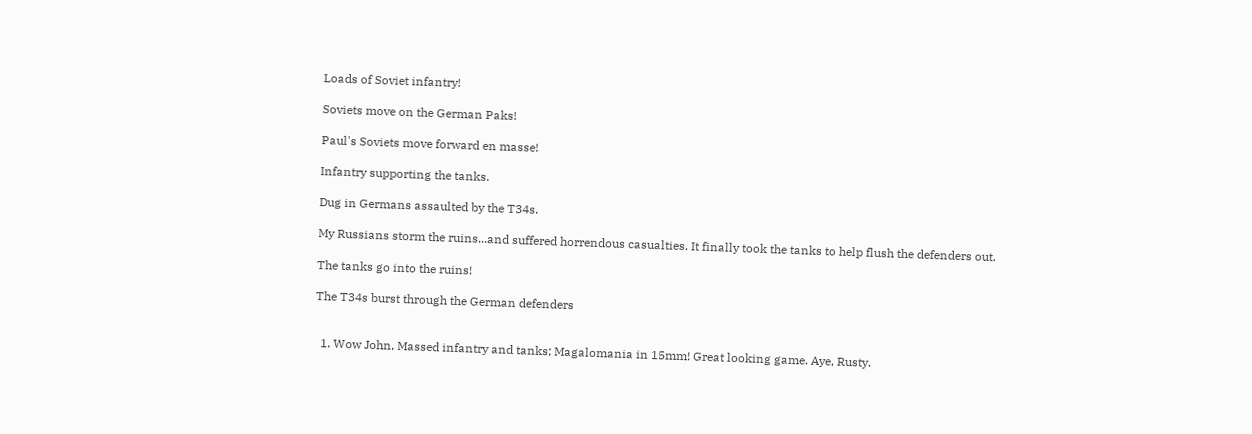Loads of Soviet infantry!

Soviets move on the German Paks!

Paul's Soviets move forward en masse!

Infantry supporting the tanks.

Dug in Germans assaulted by the T34s.

My Russians storm the ruins...and suffered horrendous casualties. It finally took the tanks to help flush the defenders out.

The tanks go into the ruins!

The T34s burst through the German defenders


  1. Wow John, Massed infantry and tanks; Magalomania in 15mm! Great looking game. Aye, Rusty.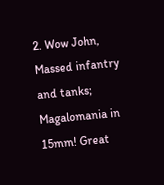2. Wow John, Massed infantry and tanks; Magalomania in 15mm! Great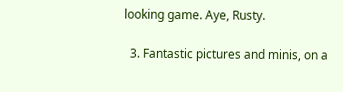looking game. Aye, Rusty.

  3. Fantastic pictures and minis, on a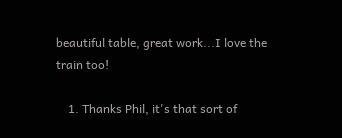beautiful table, great work...I love the train too!

    1. Thanks Phil, it's that sort of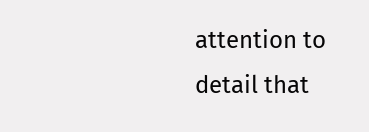attention to detail that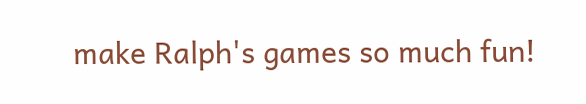make Ralph's games so much fun!